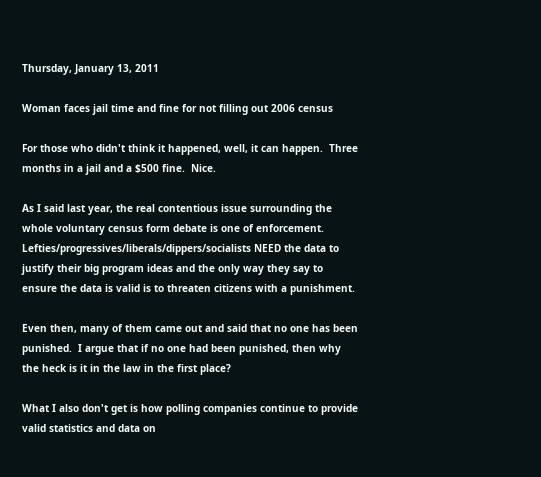Thursday, January 13, 2011

Woman faces jail time and fine for not filling out 2006 census

For those who didn't think it happened, well, it can happen.  Three months in a jail and a $500 fine.  Nice.

As I said last year, the real contentious issue surrounding the whole voluntary census form debate is one of enforcement.  Lefties/progressives/liberals/dippers/socialists NEED the data to justify their big program ideas and the only way they say to ensure the data is valid is to threaten citizens with a punishment.

Even then, many of them came out and said that no one has been punished.  I argue that if no one had been punished, then why the heck is it in the law in the first place?

What I also don't get is how polling companies continue to provide valid statistics and data on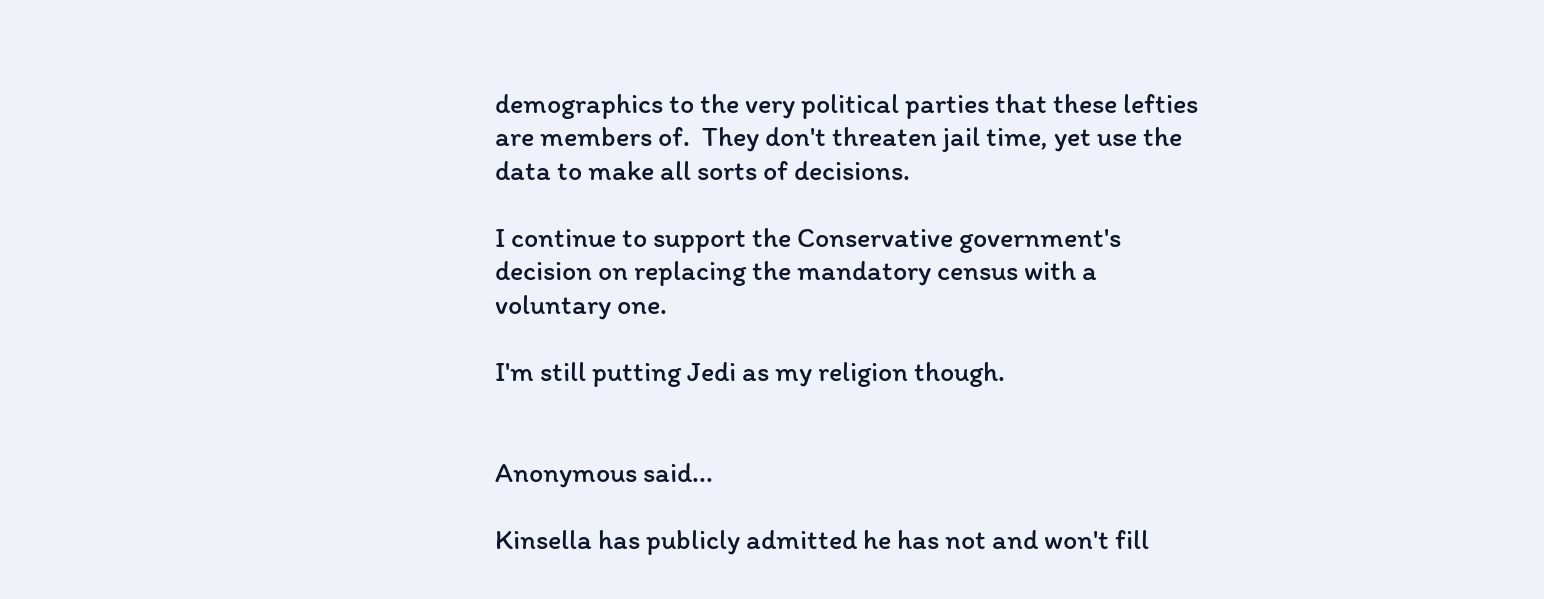demographics to the very political parties that these lefties are members of.  They don't threaten jail time, yet use the data to make all sorts of decisions.

I continue to support the Conservative government's decision on replacing the mandatory census with a voluntary one.

I'm still putting Jedi as my religion though.


Anonymous said...

Kinsella has publicly admitted he has not and won't fill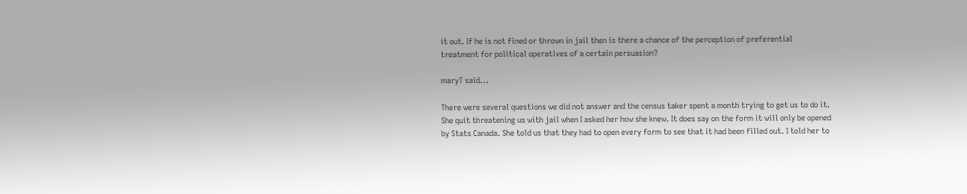it out. If he is not fined or thrown in jail then is there a chance of the perception of preferential treatment for political operatives of a certain persuasion?

maryT said...

There were several questions we did not answer and the census taker spent a month trying to get us to do it. She quit threatening us with jail when I asked her how she knew. It does say on the form it will only be opened by Stats Canada. She told us that they had to open every form to see that it had been filled out. I told her to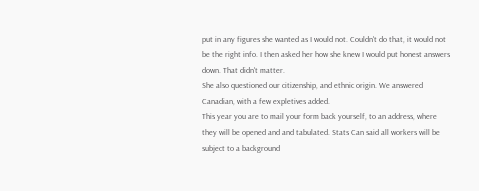put in any figures she wanted as I would not. Couldn't do that, it would not be the right info. I then asked her how she knew I would put honest answers down. That didn't matter.
She also questioned our citizenship, and ethnic origin. We answered Canadian, with a few expletives added.
This year you are to mail your form back yourself, to an address, where they will be opened and and tabulated. Stats Can said all workers will be subject to a background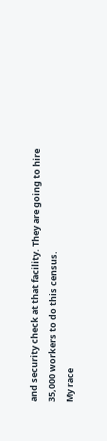and security check at that facility. They are going to hire 35,000 workers to do this census.
My race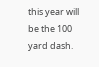this year will be the 100 yard dash.